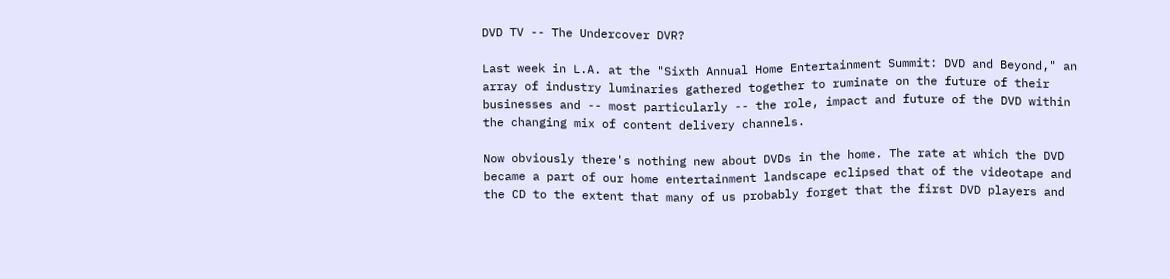DVD TV -- The Undercover DVR?

Last week in L.A. at the "Sixth Annual Home Entertainment Summit: DVD and Beyond," an array of industry luminaries gathered together to ruminate on the future of their businesses and -- most particularly -- the role, impact and future of the DVD within the changing mix of content delivery channels.

Now obviously there's nothing new about DVDs in the home. The rate at which the DVD became a part of our home entertainment landscape eclipsed that of the videotape and the CD to the extent that many of us probably forget that the first DVD players and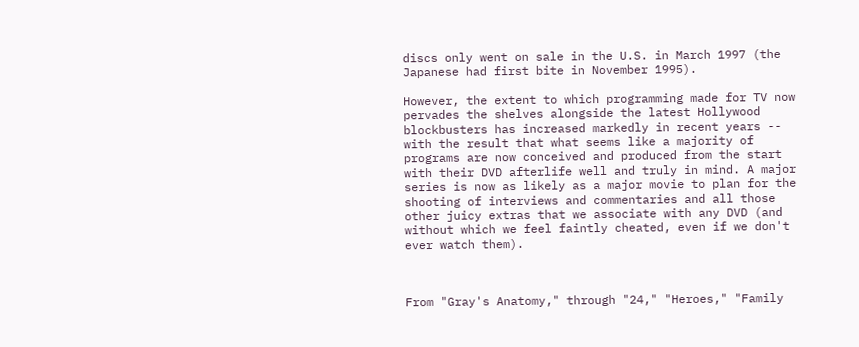discs only went on sale in the U.S. in March 1997 (the Japanese had first bite in November 1995).

However, the extent to which programming made for TV now pervades the shelves alongside the latest Hollywood blockbusters has increased markedly in recent years -- with the result that what seems like a majority of programs are now conceived and produced from the start with their DVD afterlife well and truly in mind. A major series is now as likely as a major movie to plan for the shooting of interviews and commentaries and all those other juicy extras that we associate with any DVD (and without which we feel faintly cheated, even if we don't ever watch them).



From "Gray's Anatomy," through "24," "Heroes," "Family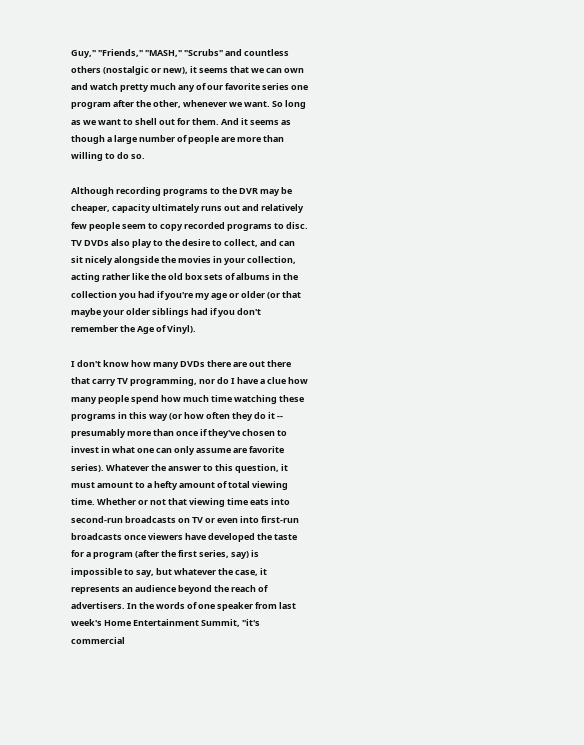Guy," "Friends," "MASH," "Scrubs" and countless others (nostalgic or new), it seems that we can own and watch pretty much any of our favorite series one program after the other, whenever we want. So long as we want to shell out for them. And it seems as though a large number of people are more than willing to do so.

Although recording programs to the DVR may be cheaper, capacity ultimately runs out and relatively few people seem to copy recorded programs to disc. TV DVDs also play to the desire to collect, and can sit nicely alongside the movies in your collection, acting rather like the old box sets of albums in the collection you had if you're my age or older (or that maybe your older siblings had if you don't remember the Age of Vinyl).

I don't know how many DVDs there are out there that carry TV programming, nor do I have a clue how many people spend how much time watching these programs in this way (or how often they do it -- presumably more than once if they've chosen to invest in what one can only assume are favorite series). Whatever the answer to this question, it must amount to a hefty amount of total viewing time. Whether or not that viewing time eats into second-run broadcasts on TV or even into first-run broadcasts once viewers have developed the taste for a program (after the first series, say) is impossible to say, but whatever the case, it represents an audience beyond the reach of advertisers. In the words of one speaker from last week's Home Entertainment Summit, "it's commercial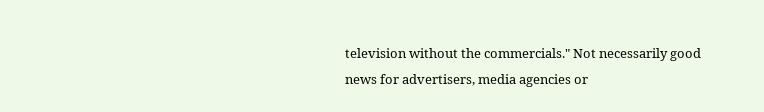television without the commercials." Not necessarily good news for advertisers, media agencies or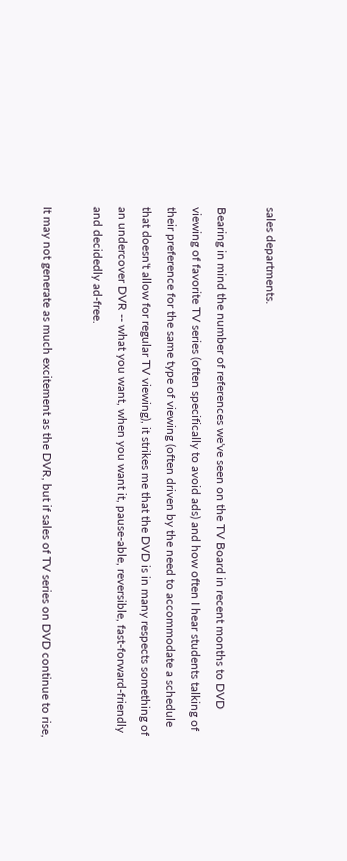sales departments.

Bearing in mind the number of references we've seen on the TV Board in recent months to DVD viewing of favorite TV series (often specifically to avoid ads) and how often I hear students talking of their preference for the same type of viewing (often driven by the need to accommodate a schedule that doesn't allow for regular TV viewing), it strikes me that the DVD is in many respects something of an undercover DVR -- what you want, when you want it, pause-able, reversible, fast-forward-friendly and decidedly ad-free.

It may not generate as much excitement as the DVR, but if sales of TV series on DVD continue to rise,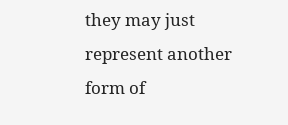they may just represent another form of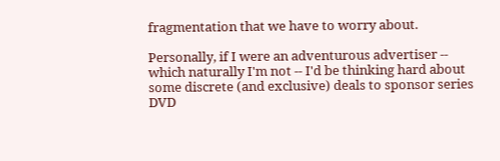fragmentation that we have to worry about.

Personally, if I were an adventurous advertiser -- which naturally I'm not -- I'd be thinking hard about some discrete (and exclusive) deals to sponsor series DVD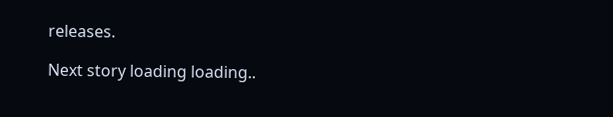releases.

Next story loading loading..